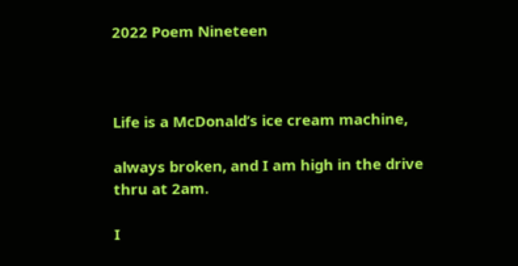2022 Poem Nineteen



Life is a McDonald’s ice cream machine,

always broken, and I am high in the drive thru at 2am.

I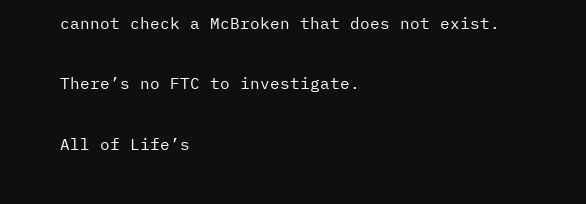cannot check a McBroken that does not exist.

There’s no FTC to investigate.

All of Life’s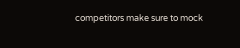competitors make sure to mock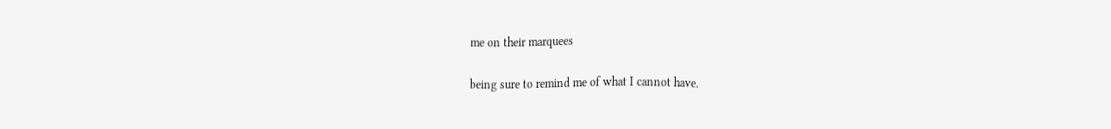me on their marquees

being sure to remind me of what I cannot have.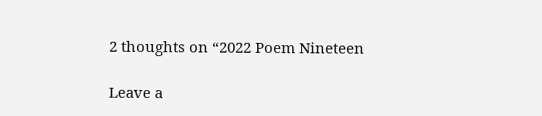2 thoughts on “2022 Poem Nineteen

Leave a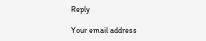Reply

Your email address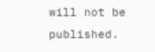will not be published.